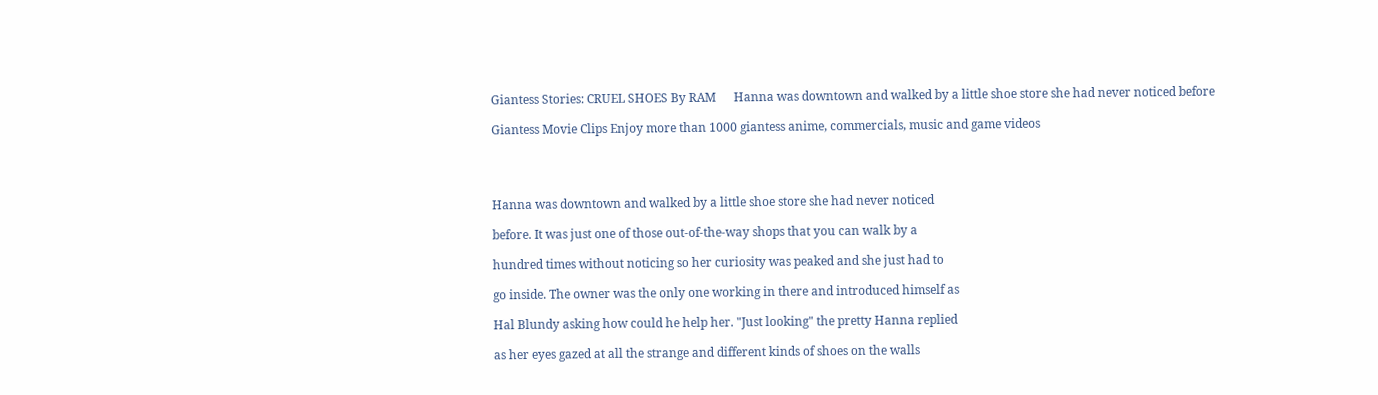Giantess Stories: CRUEL SHOES By RAM      Hanna was downtown and walked by a little shoe store she had never noticed before

Giantess Movie Clips Enjoy more than 1000 giantess anime, commercials, music and game videos




Hanna was downtown and walked by a little shoe store she had never noticed

before. It was just one of those out-of-the-way shops that you can walk by a

hundred times without noticing so her curiosity was peaked and she just had to

go inside. The owner was the only one working in there and introduced himself as

Hal Blundy asking how could he help her. "Just looking" the pretty Hanna replied

as her eyes gazed at all the strange and different kinds of shoes on the walls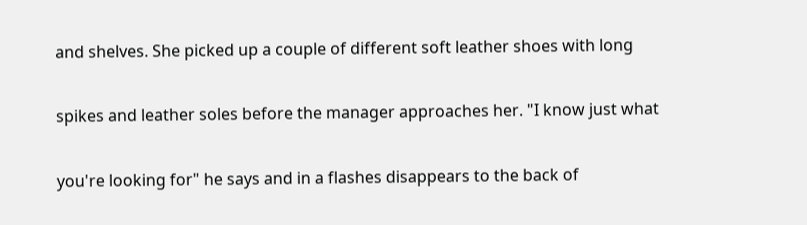and shelves. She picked up a couple of different soft leather shoes with long

spikes and leather soles before the manager approaches her. "I know just what

you're looking for" he says and in a flashes disappears to the back of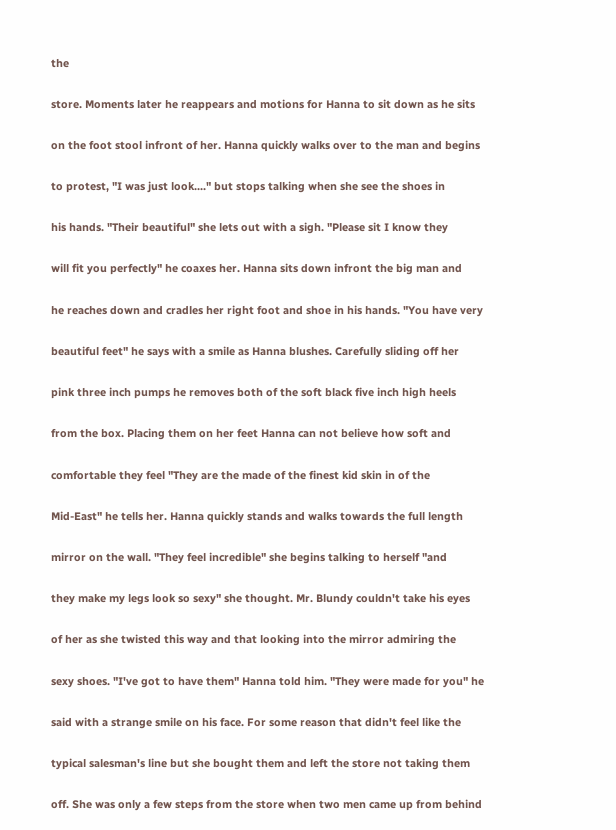the

store. Moments later he reappears and motions for Hanna to sit down as he sits

on the foot stool infront of her. Hanna quickly walks over to the man and begins

to protest, "I was just look...." but stops talking when she see the shoes in

his hands. "Their beautiful" she lets out with a sigh. "Please sit I know they

will fit you perfectly" he coaxes her. Hanna sits down infront the big man and

he reaches down and cradles her right foot and shoe in his hands. "You have very

beautiful feet" he says with a smile as Hanna blushes. Carefully sliding off her

pink three inch pumps he removes both of the soft black five inch high heels

from the box. Placing them on her feet Hanna can not believe how soft and

comfortable they feel "They are the made of the finest kid skin in of the

Mid-East" he tells her. Hanna quickly stands and walks towards the full length

mirror on the wall. "They feel incredible" she begins talking to herself "and

they make my legs look so sexy" she thought. Mr. Blundy couldn't take his eyes

of her as she twisted this way and that looking into the mirror admiring the

sexy shoes. "I've got to have them" Hanna told him. "They were made for you" he

said with a strange smile on his face. For some reason that didn't feel like the

typical salesman's line but she bought them and left the store not taking them

off. She was only a few steps from the store when two men came up from behind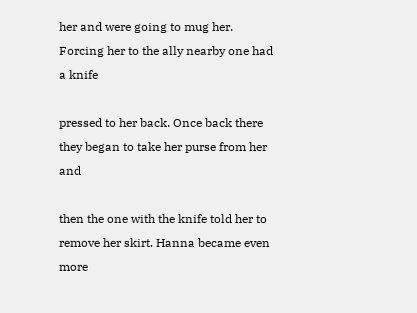her and were going to mug her. Forcing her to the ally nearby one had a knife

pressed to her back. Once back there they began to take her purse from her and

then the one with the knife told her to remove her skirt. Hanna became even more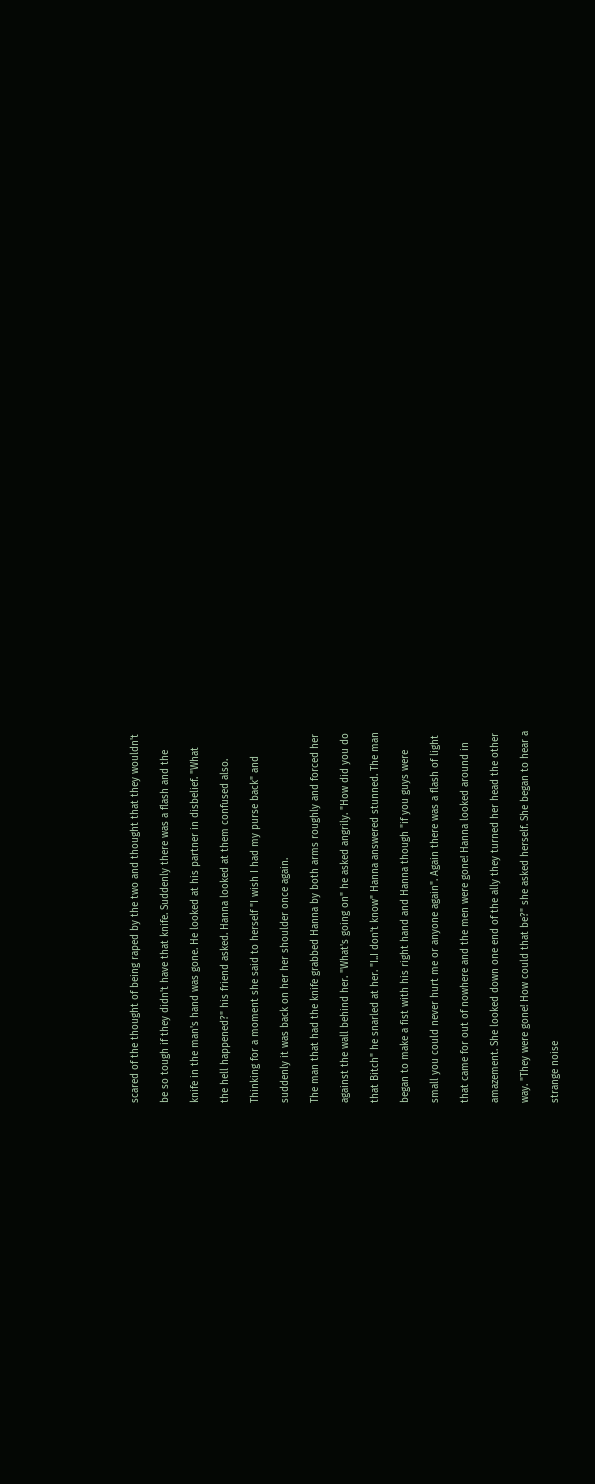scared of the thought of being raped by the two and thought that they wouldn't

be so tough if they didn't have that knife. Suddenly there was a flash and the

knife in the man's hand was gone. He looked at his partner in disbelief. "What

the hell happened?" his friend asked. Hanna looked at them confused also.

Thinking for a moment she said to herself "I wish I had my purse back" and

suddenly it was back on her her shoulder once again.

The man that had the knife grabbed Hanna by both arms roughly and forced her

against the wall behind her. "What's going on" he asked angrily. "How did you do

that Bitch" he snarled at her. "I..I don't know" Hanna answered stunned. The man

began to make a fist with his right hand and Hanna though "if you guys were

small you could never hurt me or anyone again". Again there was a flash of light

that came for out of nowhere and the men were gone! Hanna looked around in

amazement. She looked down one end of the ally they turned her head the other

way. "They were gone! How could that be?" she asked herself. She began to hear a

strange noise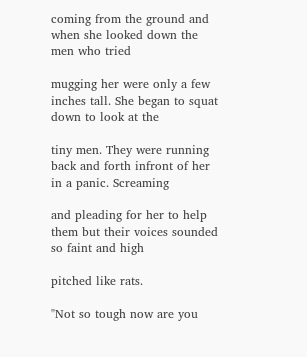coming from the ground and when she looked down the men who tried

mugging her were only a few inches tall. She began to squat down to look at the

tiny men. They were running back and forth infront of her in a panic. Screaming

and pleading for her to help them but their voices sounded so faint and high

pitched like rats.

"Not so tough now are you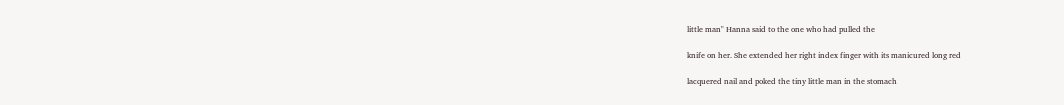little man" Hanna said to the one who had pulled the

knife on her. She extended her right index finger with its manicured long red

lacquered nail and poked the tiny little man in the stomach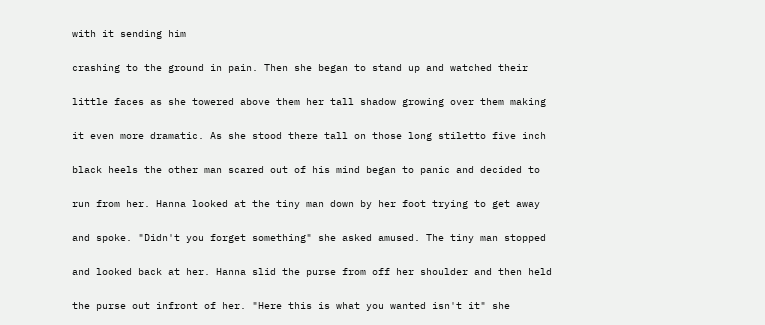with it sending him

crashing to the ground in pain. Then she began to stand up and watched their

little faces as she towered above them her tall shadow growing over them making

it even more dramatic. As she stood there tall on those long stiletto five inch

black heels the other man scared out of his mind began to panic and decided to

run from her. Hanna looked at the tiny man down by her foot trying to get away

and spoke. "Didn't you forget something" she asked amused. The tiny man stopped

and looked back at her. Hanna slid the purse from off her shoulder and then held

the purse out infront of her. "Here this is what you wanted isn't it" she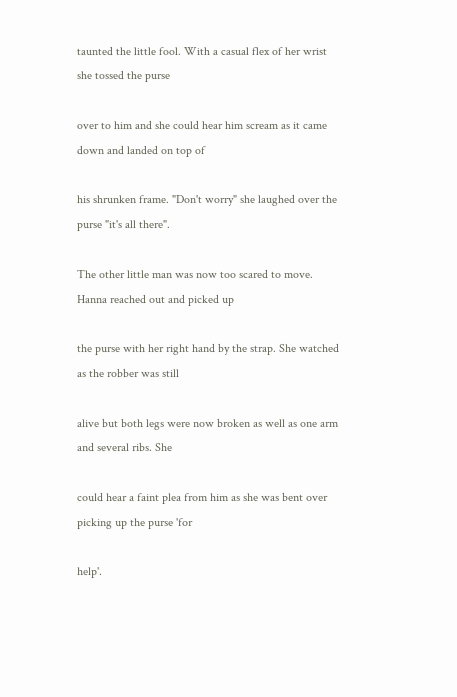taunted the little fool. With a casual flex of her wrist she tossed the purse

over to him and she could hear him scream as it came down and landed on top of

his shrunken frame. "Don't worry" she laughed over the purse "it's all there".

The other little man was now too scared to move. Hanna reached out and picked up

the purse with her right hand by the strap. She watched as the robber was still

alive but both legs were now broken as well as one arm and several ribs. She

could hear a faint plea from him as she was bent over picking up the purse 'for

help'.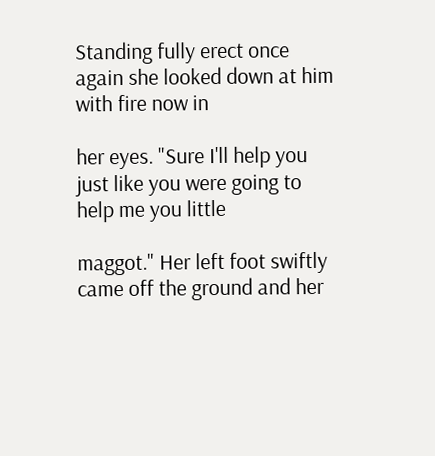Standing fully erect once again she looked down at him with fire now in

her eyes. "Sure I'll help you just like you were going to help me you little

maggot." Her left foot swiftly came off the ground and her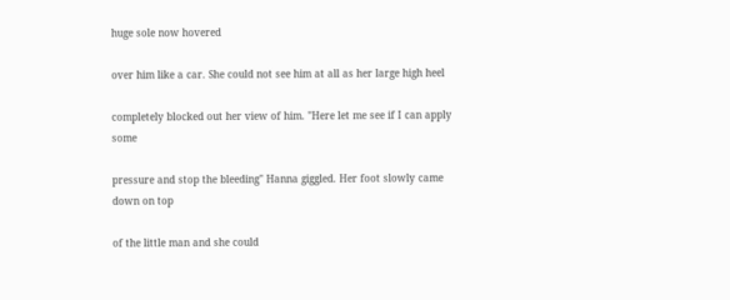huge sole now hovered

over him like a car. She could not see him at all as her large high heel

completely blocked out her view of him. "Here let me see if I can apply some

pressure and stop the bleeding" Hanna giggled. Her foot slowly came down on top

of the little man and she could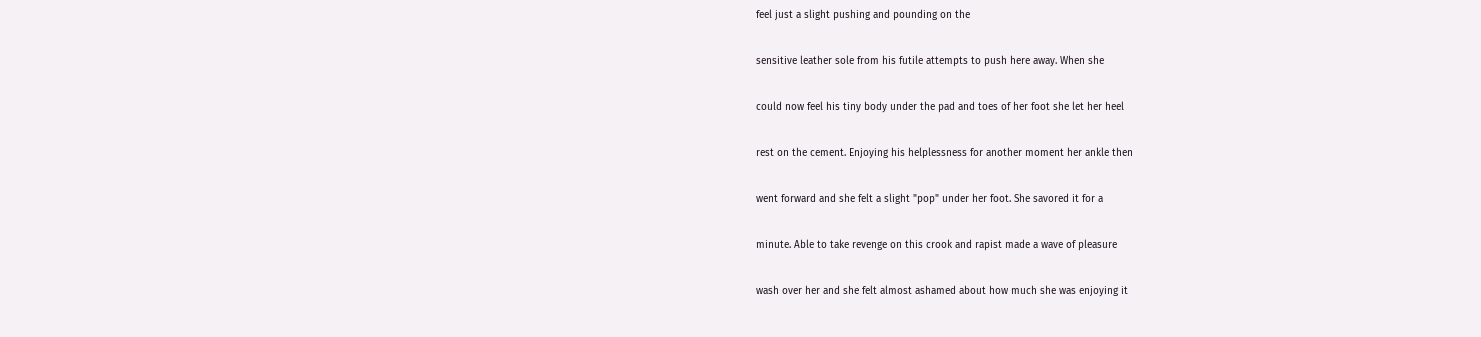feel just a slight pushing and pounding on the

sensitive leather sole from his futile attempts to push here away. When she

could now feel his tiny body under the pad and toes of her foot she let her heel

rest on the cement. Enjoying his helplessness for another moment her ankle then

went forward and she felt a slight "pop" under her foot. She savored it for a

minute. Able to take revenge on this crook and rapist made a wave of pleasure

wash over her and she felt almost ashamed about how much she was enjoying it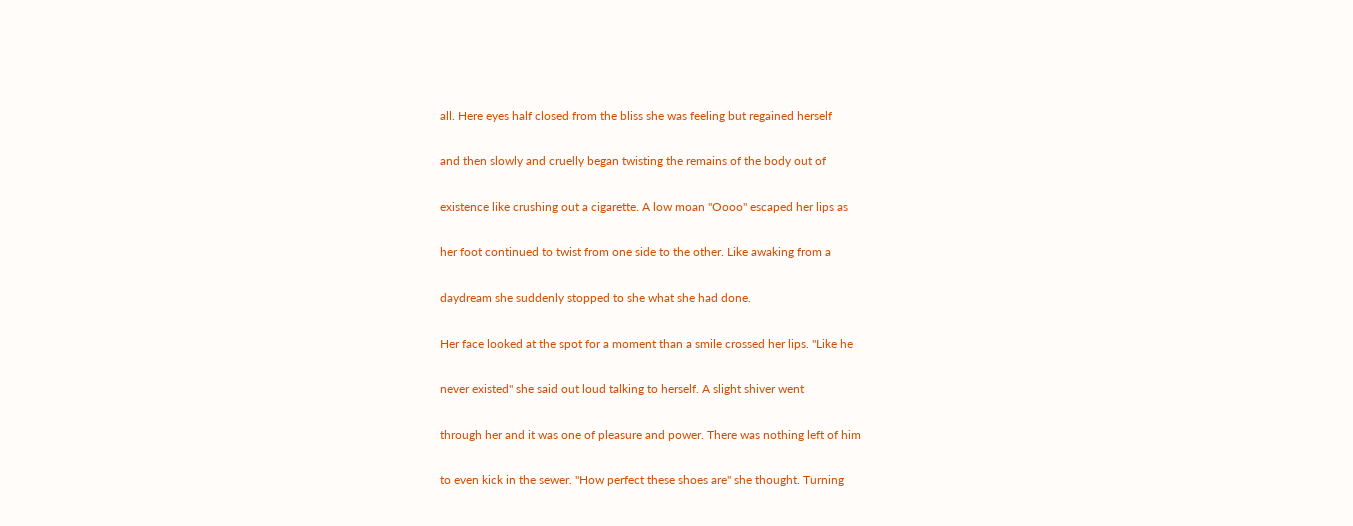all. Here eyes half closed from the bliss she was feeling but regained herself

and then slowly and cruelly began twisting the remains of the body out of

existence like crushing out a cigarette. A low moan "Oooo" escaped her lips as

her foot continued to twist from one side to the other. Like awaking from a

daydream she suddenly stopped to she what she had done.

Her face looked at the spot for a moment than a smile crossed her lips. "Like he

never existed" she said out loud talking to herself. A slight shiver went

through her and it was one of pleasure and power. There was nothing left of him

to even kick in the sewer. "How perfect these shoes are" she thought. Turning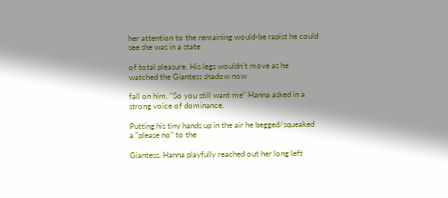her attention to the remaining would-be rapist he could see she was in a state

of total pleasure. His legs wouldn't move as he watched the Giantess shadow now

fall on him. "So you still want me" Hanna asked in a strong voice of dominance.

Putting his tiny hands up in the air he begged/squeaked a "please no" to the

Giantess. Hanna playfully reached out her long left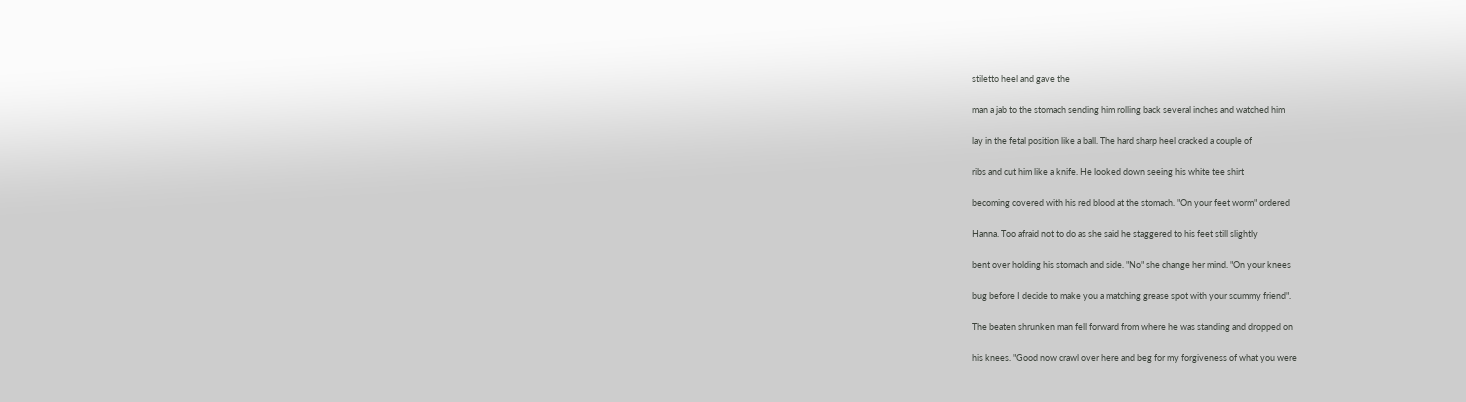stiletto heel and gave the

man a jab to the stomach sending him rolling back several inches and watched him

lay in the fetal position like a ball. The hard sharp heel cracked a couple of

ribs and cut him like a knife. He looked down seeing his white tee shirt

becoming covered with his red blood at the stomach. "On your feet worm" ordered

Hanna. Too afraid not to do as she said he staggered to his feet still slightly

bent over holding his stomach and side. "No" she change her mind. "On your knees

bug before I decide to make you a matching grease spot with your scummy friend".

The beaten shrunken man fell forward from where he was standing and dropped on

his knees. "Good now crawl over here and beg for my forgiveness of what you were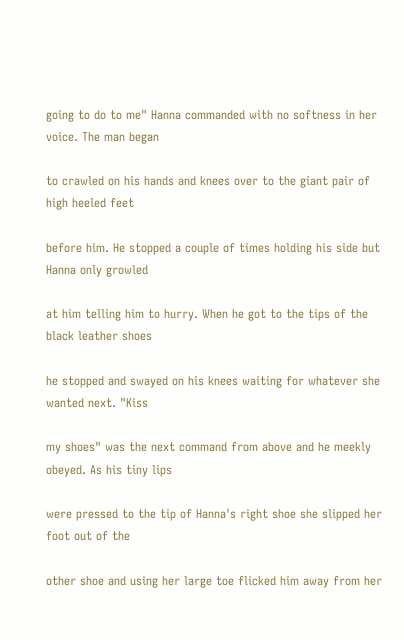going to do to me" Hanna commanded with no softness in her voice. The man began

to crawled on his hands and knees over to the giant pair of high heeled feet

before him. He stopped a couple of times holding his side but Hanna only growled

at him telling him to hurry. When he got to the tips of the black leather shoes

he stopped and swayed on his knees waiting for whatever she wanted next. "Kiss

my shoes" was the next command from above and he meekly obeyed. As his tiny lips

were pressed to the tip of Hanna's right shoe she slipped her foot out of the

other shoe and using her large toe flicked him away from her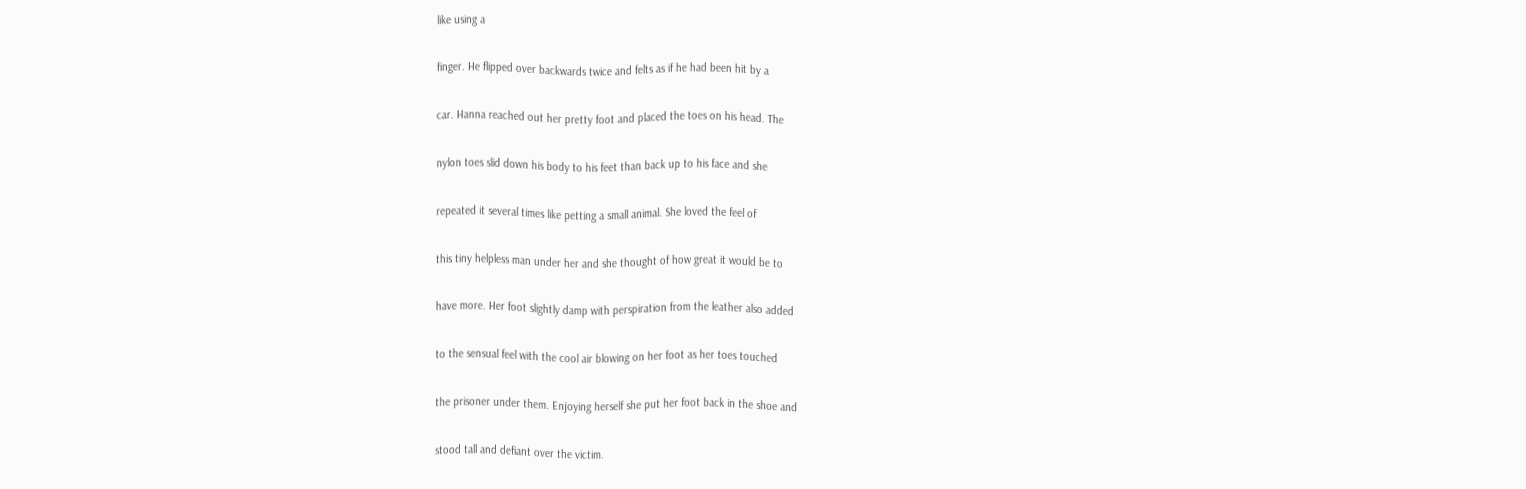like using a

finger. He flipped over backwards twice and felts as if he had been hit by a

car. Hanna reached out her pretty foot and placed the toes on his head. The

nylon toes slid down his body to his feet than back up to his face and she

repeated it several times like petting a small animal. She loved the feel of

this tiny helpless man under her and she thought of how great it would be to

have more. Her foot slightly damp with perspiration from the leather also added

to the sensual feel with the cool air blowing on her foot as her toes touched

the prisoner under them. Enjoying herself she put her foot back in the shoe and

stood tall and defiant over the victim.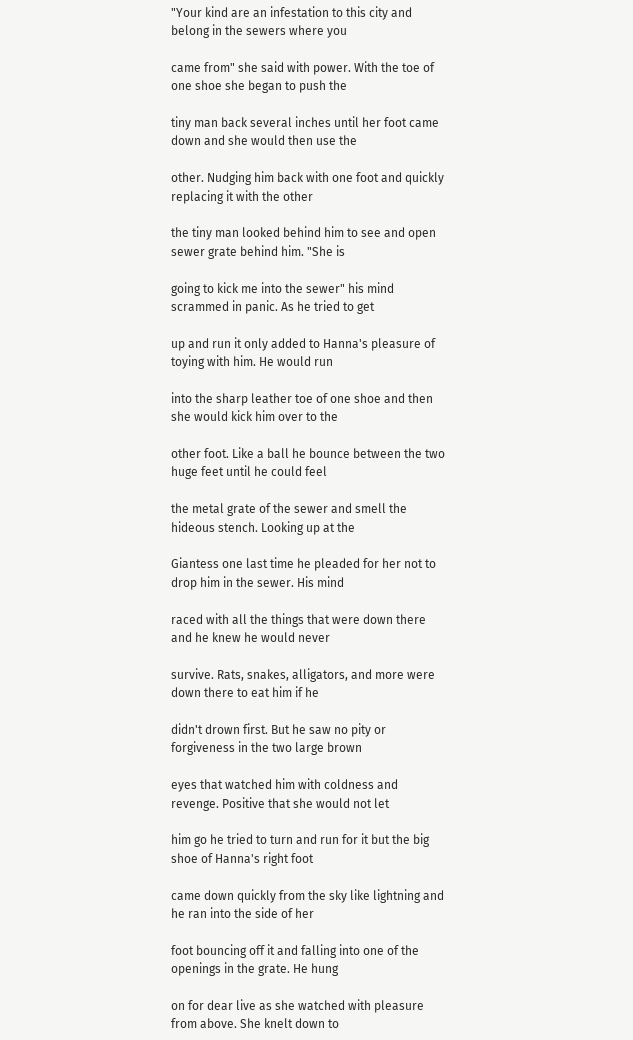"Your kind are an infestation to this city and belong in the sewers where you

came from" she said with power. With the toe of one shoe she began to push the

tiny man back several inches until her foot came down and she would then use the

other. Nudging him back with one foot and quickly replacing it with the other

the tiny man looked behind him to see and open sewer grate behind him. "She is

going to kick me into the sewer" his mind scrammed in panic. As he tried to get

up and run it only added to Hanna's pleasure of toying with him. He would run

into the sharp leather toe of one shoe and then she would kick him over to the

other foot. Like a ball he bounce between the two huge feet until he could feel

the metal grate of the sewer and smell the hideous stench. Looking up at the

Giantess one last time he pleaded for her not to drop him in the sewer. His mind

raced with all the things that were down there and he knew he would never

survive. Rats, snakes, alligators, and more were down there to eat him if he

didn't drown first. But he saw no pity or forgiveness in the two large brown

eyes that watched him with coldness and revenge. Positive that she would not let

him go he tried to turn and run for it but the big shoe of Hanna's right foot

came down quickly from the sky like lightning and he ran into the side of her

foot bouncing off it and falling into one of the openings in the grate. He hung

on for dear live as she watched with pleasure from above. She knelt down to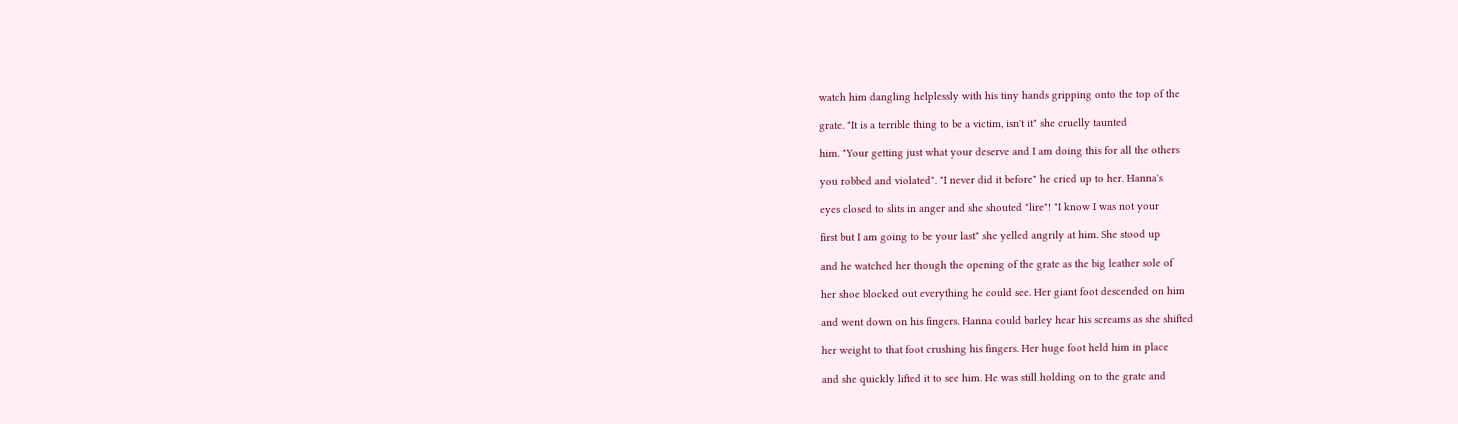watch him dangling helplessly with his tiny hands gripping onto the top of the

grate. "It is a terrible thing to be a victim, isn't it" she cruelly taunted

him. "Your getting just what your deserve and I am doing this for all the others

you robbed and violated". "I never did it before" he cried up to her. Hanna's

eyes closed to slits in anger and she shouted "lire"! "I know I was not your

first but I am going to be your last" she yelled angrily at him. She stood up

and he watched her though the opening of the grate as the big leather sole of

her shoe blocked out everything he could see. Her giant foot descended on him

and went down on his fingers. Hanna could barley hear his screams as she shifted

her weight to that foot crushing his fingers. Her huge foot held him in place

and she quickly lifted it to see him. He was still holding on to the grate and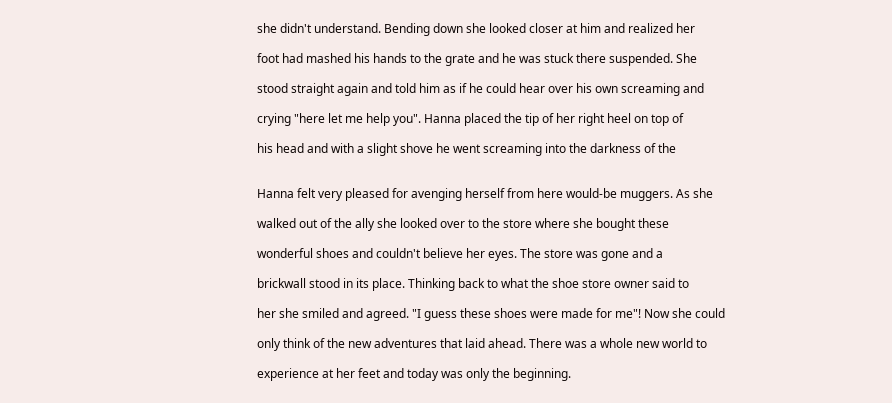she didn't understand. Bending down she looked closer at him and realized her

foot had mashed his hands to the grate and he was stuck there suspended. She

stood straight again and told him as if he could hear over his own screaming and

crying "here let me help you". Hanna placed the tip of her right heel on top of

his head and with a slight shove he went screaming into the darkness of the


Hanna felt very pleased for avenging herself from here would-be muggers. As she

walked out of the ally she looked over to the store where she bought these

wonderful shoes and couldn't believe her eyes. The store was gone and a

brickwall stood in its place. Thinking back to what the shoe store owner said to

her she smiled and agreed. "I guess these shoes were made for me"! Now she could

only think of the new adventures that laid ahead. There was a whole new world to

experience at her feet and today was only the beginning.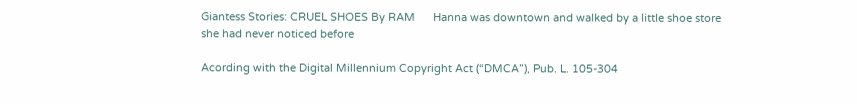Giantess Stories: CRUEL SHOES By RAM      Hanna was downtown and walked by a little shoe store she had never noticed before

Acording with the Digital Millennium Copyright Act (“DMCA”), Pub. L. 105-304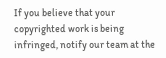If you believe that your copyrighted work is being infringed, notify our team at the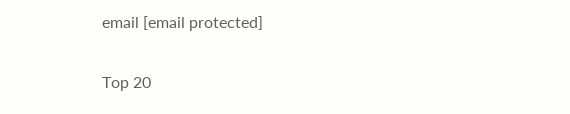email [email protected]

Top 20